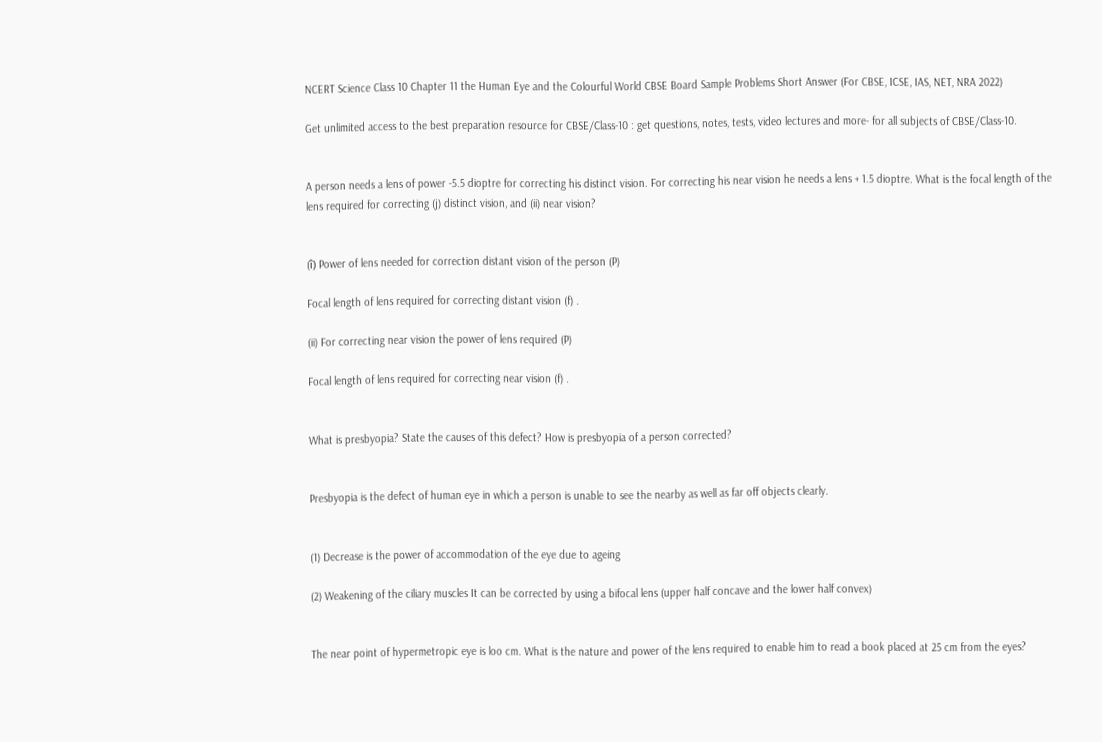NCERT Science Class 10 Chapter 11 the Human Eye and the Colourful World CBSE Board Sample Problems Short Answer (For CBSE, ICSE, IAS, NET, NRA 2022)

Get unlimited access to the best preparation resource for CBSE/Class-10 : get questions, notes, tests, video lectures and more- for all subjects of CBSE/Class-10.


A person needs a lens of power -5.5 dioptre for correcting his distinct vision. For correcting his near vision he needs a lens + 1.5 dioptre. What is the focal length of the lens required for correcting (j) distinct vision, and (ii) near vision?


(î) Power of lens needed for correction distant vision of the person (P)

Focal length of lens required for correcting distant vision (f) .

(ii) For correcting near vision the power of lens required (P)

Focal length of lens required for correcting near vision (f) .


What is presbyopia? State the causes of this defect? How is presbyopia of a person corrected?


Presbyopia is the defect of human eye in which a person is unable to see the nearby as well as far off objects clearly.


(1) Decrease is the power of accommodation of the eye due to ageing

(2) Weakening of the ciliary muscles It can be corrected by using a bifocal lens (upper half concave and the lower half convex)


The near point of hypermetropic eye is loo cm. What is the nature and power of the lens required to enable him to read a book placed at 25 cm from the eyes?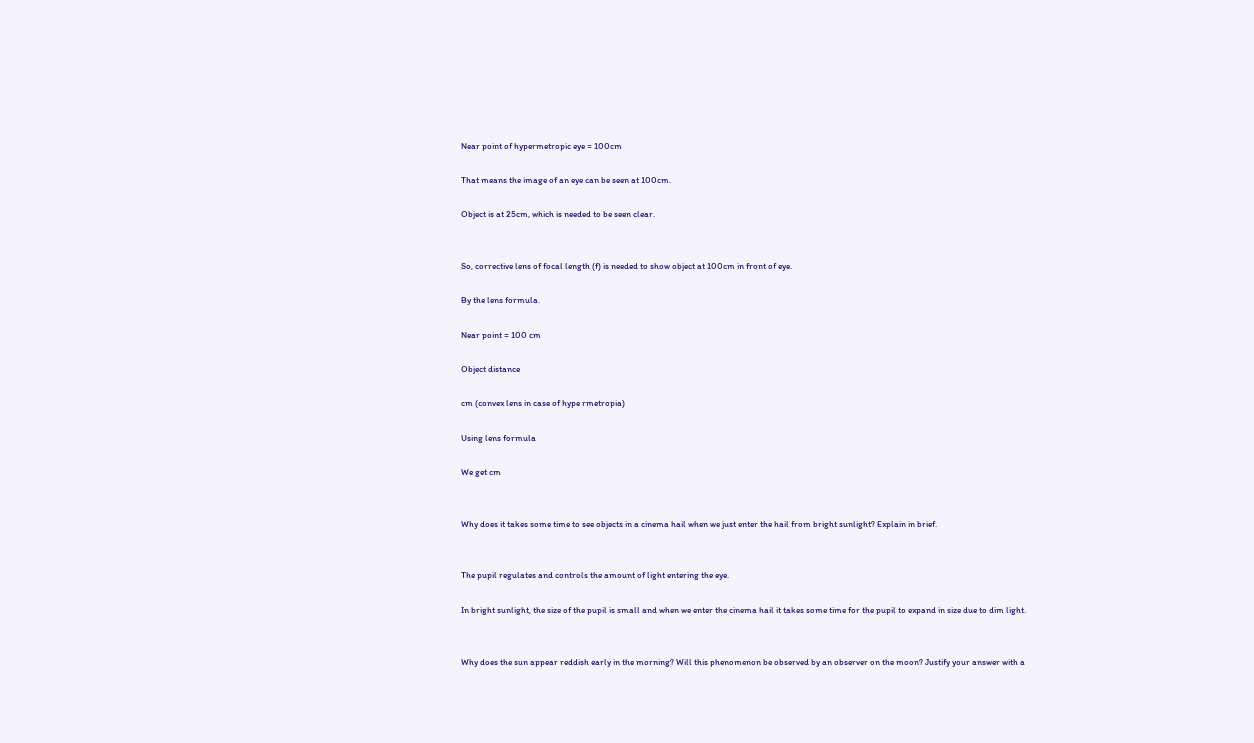Near point of hypermetropic eye = 100cm

That means the image of an eye can be seen at 100cm.

Object is at 25cm, which is needed to be seen clear.


So, corrective lens of focal length (f) is needed to show object at 100cm in front of eye.

By the lens formula.

Near point = 100 cm

Object distance

cm (convex lens in case of hype rmetropia)

Using lens formula

We get cm


Why does it takes some time to see objects in a cinema hail when we just enter the hail from bright sunlight? Explain in brief.


The pupil regulates and controls the amount of light entering the eye.

In bright sunlight, the size of the pupil is small and when we enter the cinema hail it takes some time for the pupil to expand in size due to dim light.


Why does the sun appear reddish early in the morning? Will this phenomenon be observed by an observer on the moon? Justify your answer with a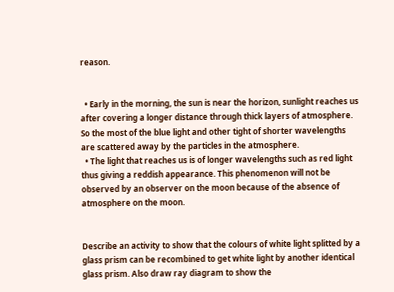reason.


  • Early in the morning, the sun is near the horizon, sunlight reaches us after covering a longer distance through thick layers of atmosphere. So the most of the blue light and other tight of shorter wavelengths are scattered away by the particles in the atmosphere.
  • The light that reaches us is of longer wavelengths such as red light thus giving a reddish appearance. This phenomenon will not be observed by an observer on the moon because of the absence of atmosphere on the moon.


Describe an activity to show that the colours of white light splitted by a glass prism can be recombined to get white light by another identical glass prism. Also draw ray diagram to show the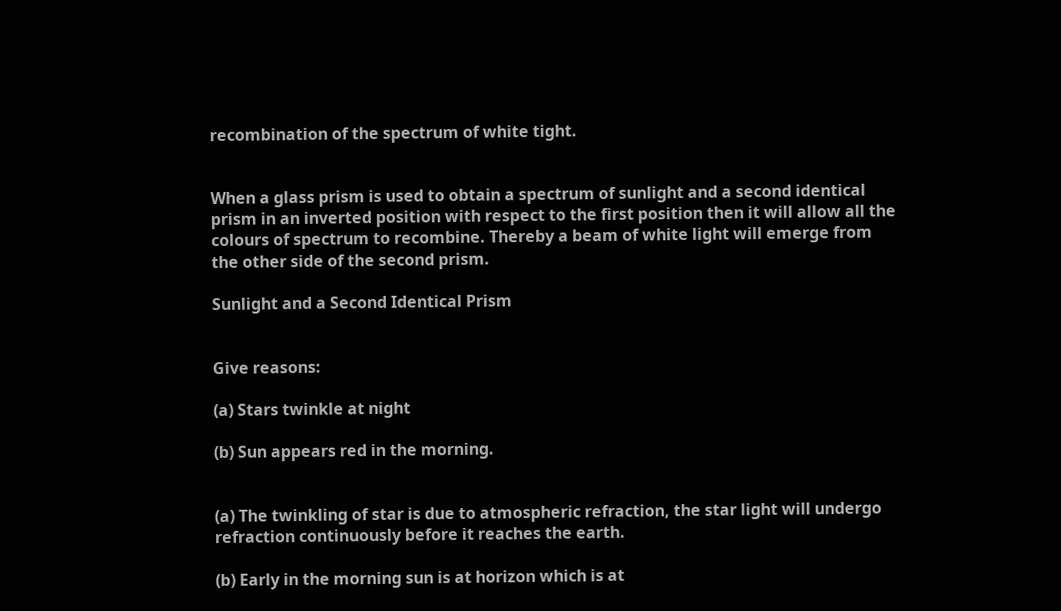recombination of the spectrum of white tight.


When a glass prism is used to obtain a spectrum of sunlight and a second identical prism in an inverted position with respect to the first position then it will allow all the colours of spectrum to recombine. Thereby a beam of white light will emerge from the other side of the second prism.

Sunlight and a Second Identical Prism


Give reasons:

(a) Stars twinkle at night

(b) Sun appears red in the morning.


(a) The twinkling of star is due to atmospheric refraction, the star light will undergo refraction continuously before it reaches the earth.

(b) Early in the morning sun is at horizon which is at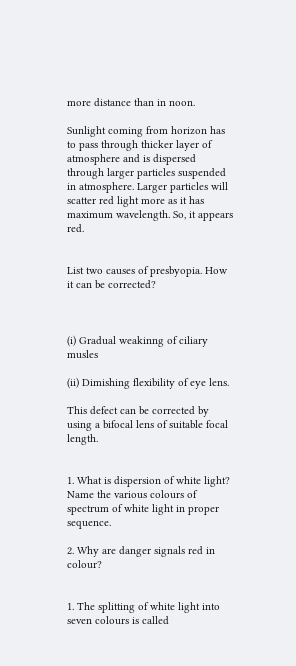more distance than in noon.

Sunlight coming from horizon has to pass through thicker layer of atmosphere and is dispersed through larger particles suspended in atmosphere. Larger particles will scatter red light more as it has maximum wavelength. So, it appears red.


List two causes of presbyopia. How it can be corrected?



(i) Gradual weakinng of ciliary musles

(ii) Dimishing flexibility of eye lens.

This defect can be corrected by using a bifocal lens of suitable focal length.


1. What is dispersion of white light? Name the various colours of spectrum of white light in proper sequence.

2. Why are danger signals red in colour?


1. The splitting of white light into seven colours is called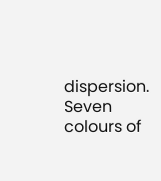dispersion. Seven colours of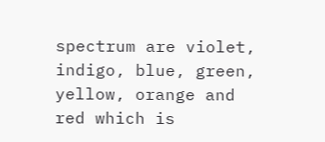spectrum are violet, indigo, blue, green, yellow, orange and red which is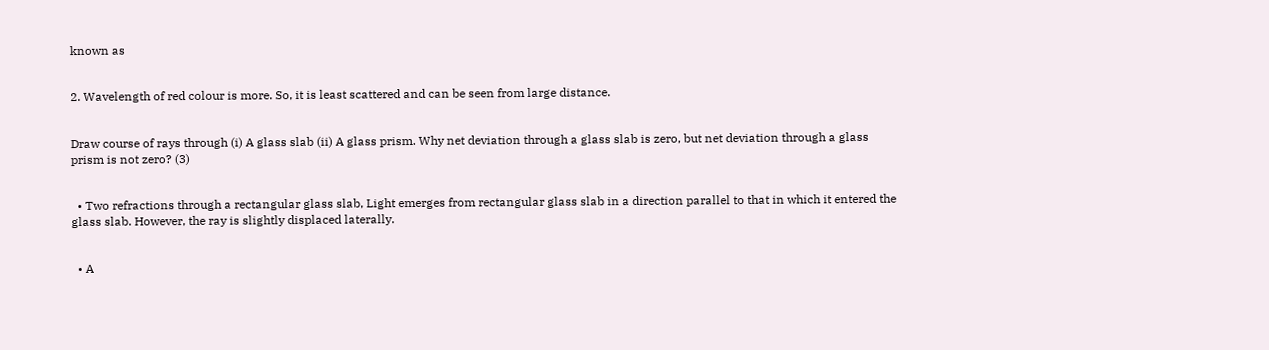known as


2. Wavelength of red colour is more. So, it is least scattered and can be seen from large distance.


Draw course of rays through (i) A glass slab (ii) A glass prism. Why net deviation through a glass slab is zero, but net deviation through a glass prism is not zero? (3)


  • Two refractions through a rectangular glass slab, Light emerges from rectangular glass slab in a direction parallel to that in which it entered the glass slab. However, the ray is slightly displaced laterally.


  • A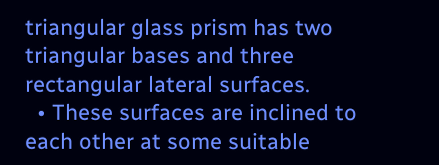triangular glass prism has two triangular bases and three rectangular lateral surfaces.
  • These surfaces are inclined to each other at some suitable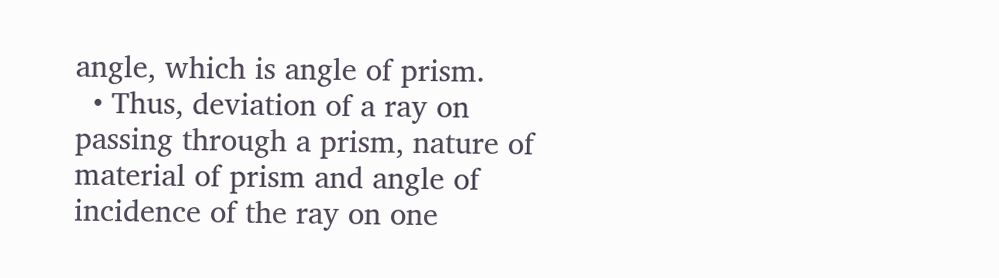angle, which is angle of prism.
  • Thus, deviation of a ray on passing through a prism, nature of material of prism and angle of incidence of the ray on one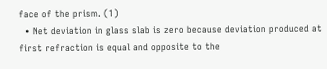face of the prism. (1)
  • Net deviation in glass slab is zero because deviation produced at first refraction is equal and opposite to the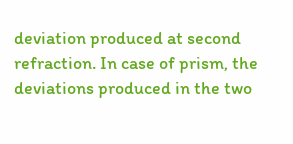deviation produced at second refraction. In case of prism, the deviations produced in the two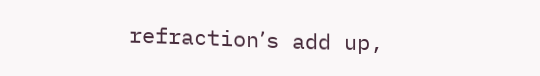refraction՚s add up,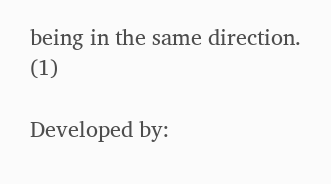being in the same direction. (1)

Developed by: